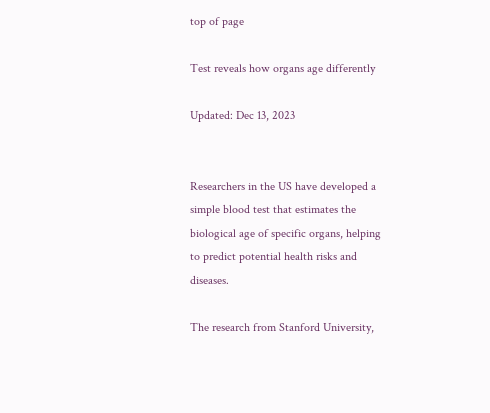top of page

Test reveals how organs age differently

Updated: Dec 13, 2023


Researchers in the US have developed a simple blood test that estimates the biological age of specific organs, helping to predict potential health risks and diseases.

The research from Stanford University,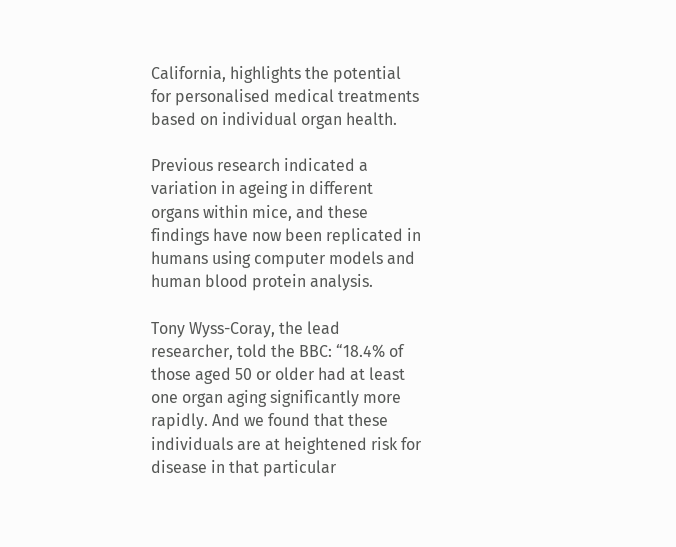California, highlights the potential for personalised medical treatments based on individual organ health.

Previous research indicated a variation in ageing in different organs within mice, and these findings have now been replicated in humans using computer models and human blood protein analysis.

Tony Wyss-Coray, the lead researcher, told the BBC: “18.4% of those aged 50 or older had at least one organ aging significantly more rapidly. And we found that these individuals are at heightened risk for disease in that particular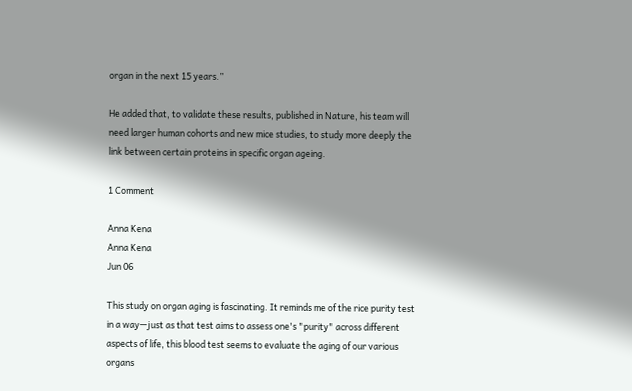organ in the next 15 years.”

He added that, to validate these results, published in Nature, his team will need larger human cohorts and new mice studies, to study more deeply the link between certain proteins in specific organ ageing.

1 Comment

Anna Kena
Anna Kena
Jun 06

This study on organ aging is fascinating. It reminds me of the rice purity test in a way—just as that test aims to assess one's "purity" across different aspects of life, this blood test seems to evaluate the aging of our various organs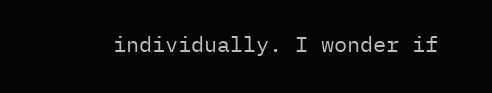individually. I wonder if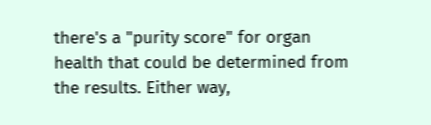there's a "purity score" for organ health that could be determined from the results. Either way,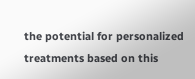the potential for personalized treatments based on this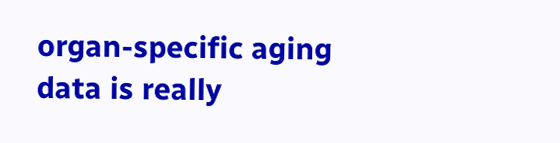organ-specific aging data is really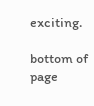exciting.

bottom of page